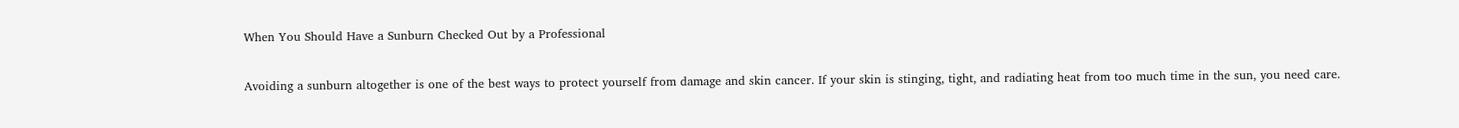When You Should Have a Sunburn Checked Out by a Professional

Avoiding a sunburn altogether is one of the best ways to protect yourself from damage and skin cancer. If your skin is stinging, tight, and radiating heat from too much time in the sun, you need care.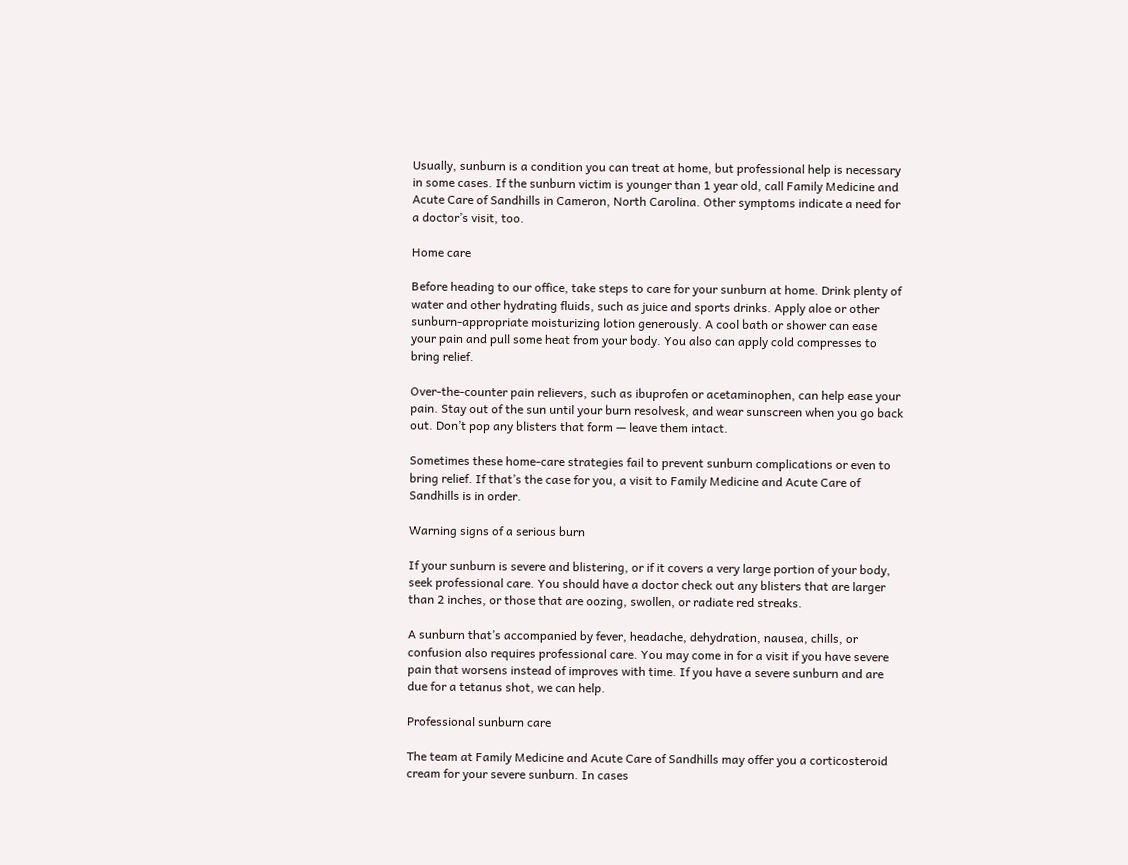Usually, sunburn is a condition you can treat at home, but professional help is necessary in some cases. If the sunburn victim is younger than 1 year old, call Family Medicine and Acute Care of Sandhills in Cameron, North Carolina. Other symptoms indicate a need for a doctor’s visit, too.

Home care

Before heading to our office, take steps to care for your sunburn at home. Drink plenty of water and other hydrating fluids, such as juice and sports drinks. Apply aloe or other sunburn-appropriate moisturizing lotion generously. A cool bath or shower can ease your pain and pull some heat from your body. You also can apply cold compresses to bring relief.

Over-the-counter pain relievers, such as ibuprofen or acetaminophen, can help ease your pain. Stay out of the sun until your burn resolvesk, and wear sunscreen when you go back out. Don’t pop any blisters that form — leave them intact.

Sometimes these home-care strategies fail to prevent sunburn complications or even to bring relief. If that’s the case for you, a visit to Family Medicine and Acute Care of Sandhills is in order.

Warning signs of a serious burn

If your sunburn is severe and blistering, or if it covers a very large portion of your body, seek professional care. You should have a doctor check out any blisters that are larger than 2 inches, or those that are oozing, swollen, or radiate red streaks.

A sunburn that’s accompanied by fever, headache, dehydration, nausea, chills, or confusion also requires professional care. You may come in for a visit if you have severe pain that worsens instead of improves with time. If you have a severe sunburn and are due for a tetanus shot, we can help.

Professional sunburn care

The team at Family Medicine and Acute Care of Sandhills may offer you a corticosteroid cream for your severe sunburn. In cases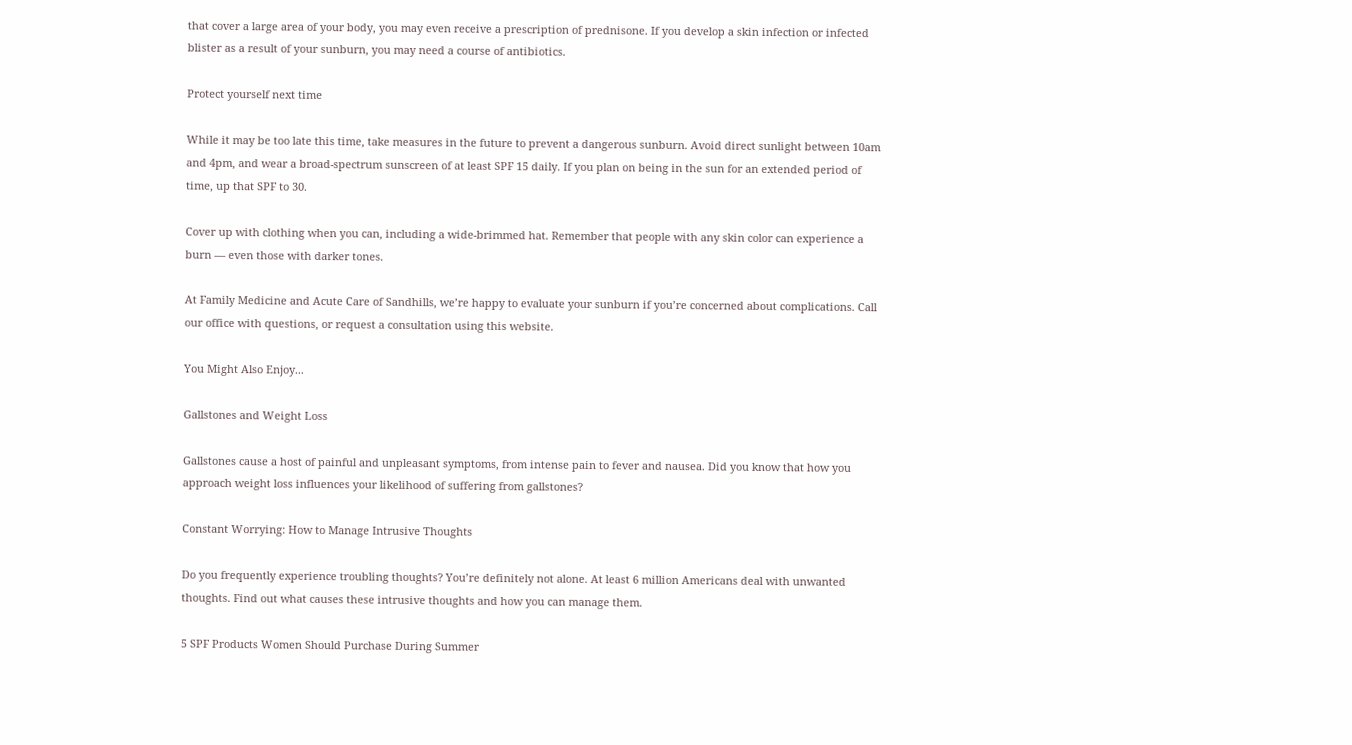that cover a large area of your body, you may even receive a prescription of prednisone. If you develop a skin infection or infected blister as a result of your sunburn, you may need a course of antibiotics.

Protect yourself next time

While it may be too late this time, take measures in the future to prevent a dangerous sunburn. Avoid direct sunlight between 10am and 4pm, and wear a broad-spectrum sunscreen of at least SPF 15 daily. If you plan on being in the sun for an extended period of time, up that SPF to 30.

Cover up with clothing when you can, including a wide-brimmed hat. Remember that people with any skin color can experience a burn — even those with darker tones.

At Family Medicine and Acute Care of Sandhills, we’re happy to evaluate your sunburn if you’re concerned about complications. Call our office with questions, or request a consultation using this website.

You Might Also Enjoy...

Gallstones and Weight Loss

Gallstones cause a host of painful and unpleasant symptoms, from intense pain to fever and nausea. Did you know that how you approach weight loss influences your likelihood of suffering from gallstones?

Constant Worrying: How to Manage Intrusive Thoughts

Do you frequently experience troubling thoughts? You’re definitely not alone. At least 6 million Americans deal with unwanted thoughts. Find out what causes these intrusive thoughts and how you can manage them.

5 SPF Products Women Should Purchase During Summer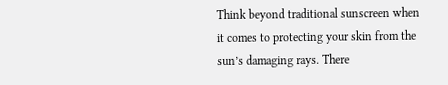Think beyond traditional sunscreen when it comes to protecting your skin from the sun’s damaging rays. There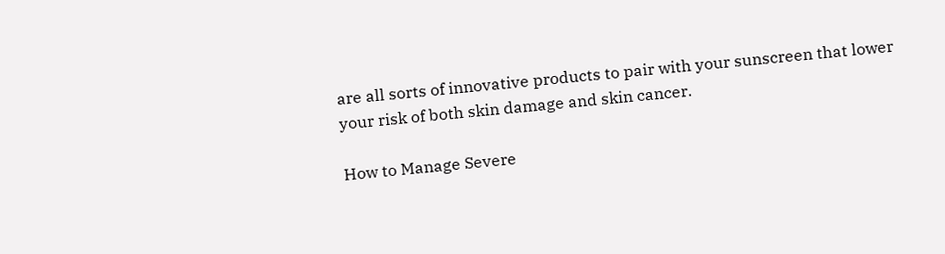are all sorts of innovative products to pair with your sunscreen that lower your risk of both skin damage and skin cancer.

How to Manage Severe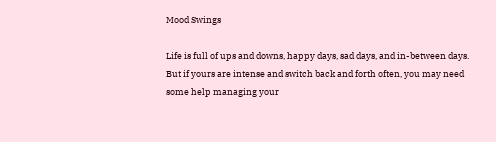Mood Swings

Life is full of ups and downs, happy days, sad days, and in-between days. But if yours are intense and switch back and forth often, you may need some help managing your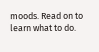moods. Read on to learn what to do.